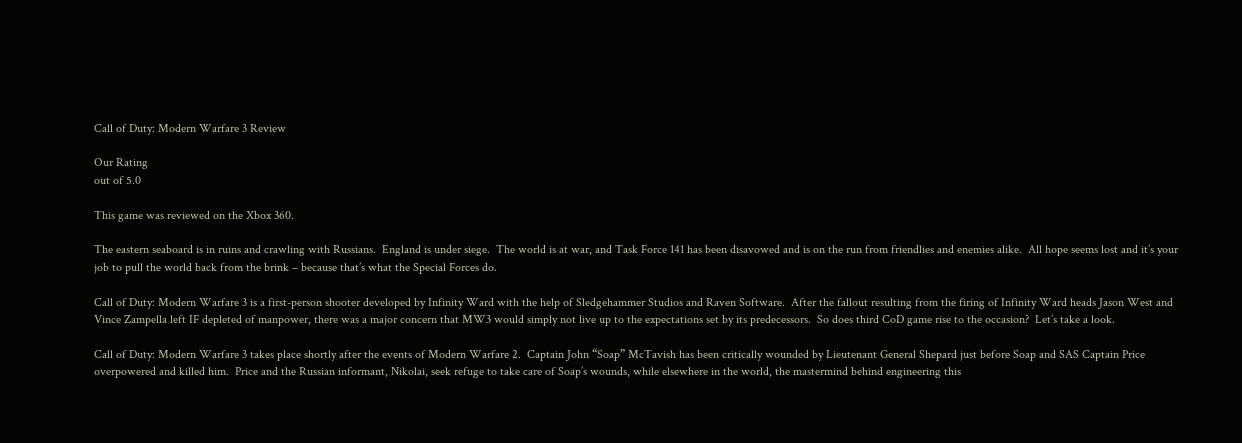Call of Duty: Modern Warfare 3 Review

Our Rating
out of 5.0

This game was reviewed on the Xbox 360.

The eastern seaboard is in ruins and crawling with Russians.  England is under siege.  The world is at war, and Task Force 141 has been disavowed and is on the run from friendlies and enemies alike.  All hope seems lost and it’s your job to pull the world back from the brink – because that’s what the Special Forces do.

Call of Duty: Modern Warfare 3 is a first-person shooter developed by Infinity Ward with the help of Sledgehammer Studios and Raven Software.  After the fallout resulting from the firing of Infinity Ward heads Jason West and Vince Zampella left IF depleted of manpower, there was a major concern that MW3 would simply not live up to the expectations set by its predecessors.  So does third CoD game rise to the occasion?  Let’s take a look.

Call of Duty: Modern Warfare 3 takes place shortly after the events of Modern Warfare 2.  Captain John “Soap” McTavish has been critically wounded by Lieutenant General Shepard just before Soap and SAS Captain Price overpowered and killed him.  Price and the Russian informant, Nikolai, seek refuge to take care of Soap’s wounds, while elsewhere in the world, the mastermind behind engineering this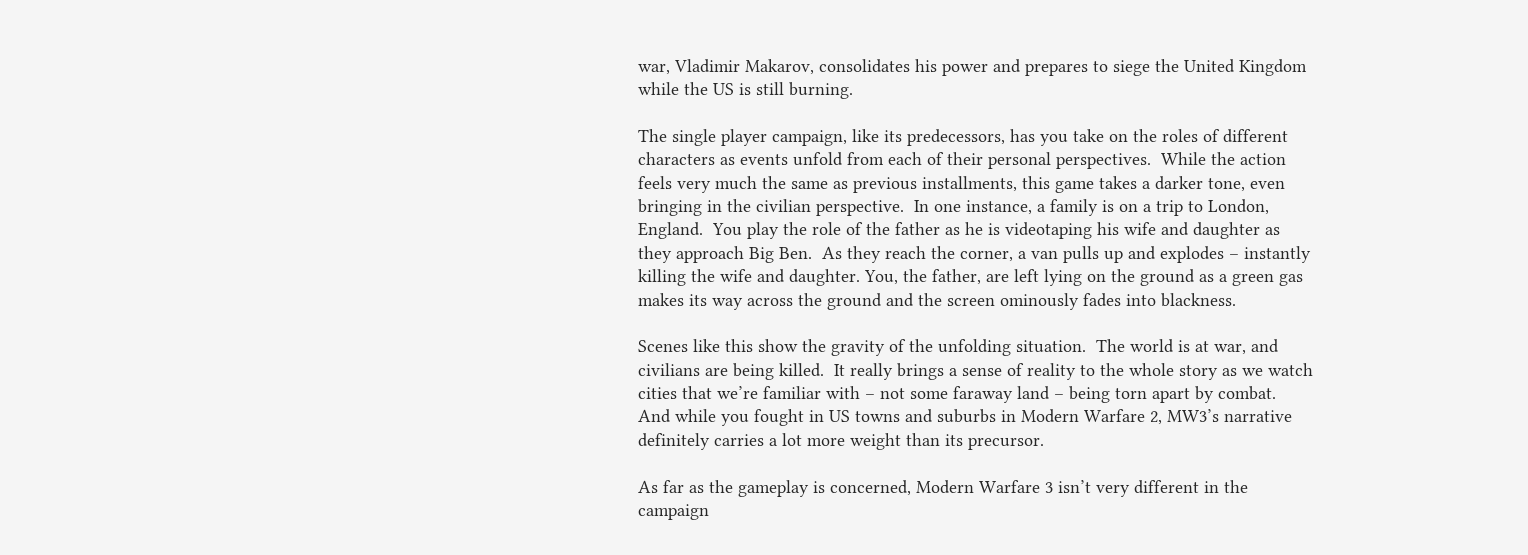war, Vladimir Makarov, consolidates his power and prepares to siege the United Kingdom while the US is still burning.

The single player campaign, like its predecessors, has you take on the roles of different characters as events unfold from each of their personal perspectives.  While the action feels very much the same as previous installments, this game takes a darker tone, even bringing in the civilian perspective.  In one instance, a family is on a trip to London, England.  You play the role of the father as he is videotaping his wife and daughter as they approach Big Ben.  As they reach the corner, a van pulls up and explodes – instantly killing the wife and daughter. You, the father, are left lying on the ground as a green gas makes its way across the ground and the screen ominously fades into blackness.

Scenes like this show the gravity of the unfolding situation.  The world is at war, and civilians are being killed.  It really brings a sense of reality to the whole story as we watch cities that we’re familiar with – not some faraway land – being torn apart by combat.  And while you fought in US towns and suburbs in Modern Warfare 2, MW3’s narrative definitely carries a lot more weight than its precursor.

As far as the gameplay is concerned, Modern Warfare 3 isn’t very different in the campaign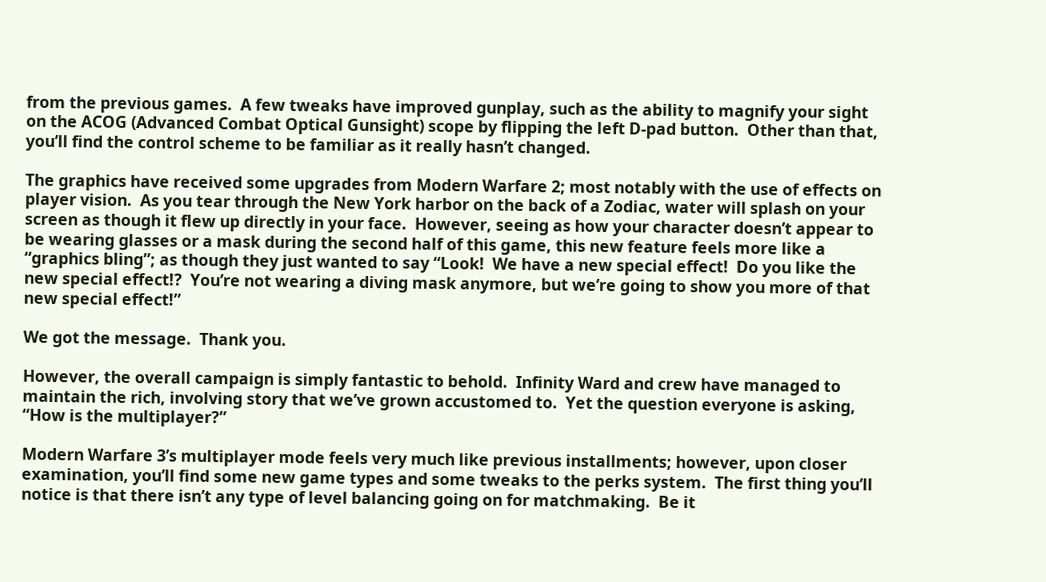from the previous games.  A few tweaks have improved gunplay, such as the ability to magnify your sight on the ACOG (Advanced Combat Optical Gunsight) scope by flipping the left D-pad button.  Other than that, you’ll find the control scheme to be familiar as it really hasn’t changed.

The graphics have received some upgrades from Modern Warfare 2; most notably with the use of effects on player vision.  As you tear through the New York harbor on the back of a Zodiac, water will splash on your screen as though it flew up directly in your face.  However, seeing as how your character doesn’t appear to be wearing glasses or a mask during the second half of this game, this new feature feels more like a “graphics bling”; as though they just wanted to say “Look!  We have a new special effect!  Do you like the new special effect!?  You’re not wearing a diving mask anymore, but we’re going to show you more of that new special effect!”

We got the message.  Thank you.

However, the overall campaign is simply fantastic to behold.  Infinity Ward and crew have managed to maintain the rich, involving story that we’ve grown accustomed to.  Yet the question everyone is asking, “How is the multiplayer?”

Modern Warfare 3’s multiplayer mode feels very much like previous installments; however, upon closer examination, you’ll find some new game types and some tweaks to the perks system.  The first thing you’ll notice is that there isn’t any type of level balancing going on for matchmaking.  Be it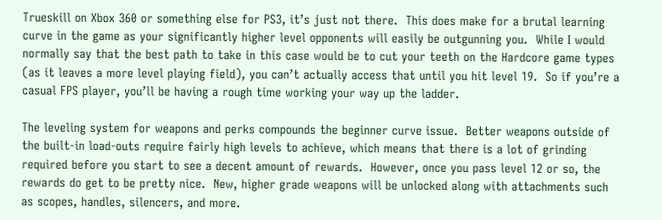Trueskill on Xbox 360 or something else for PS3, it’s just not there.  This does make for a brutal learning curve in the game as your significantly higher level opponents will easily be outgunning you.  While I would normally say that the best path to take in this case would be to cut your teeth on the Hardcore game types (as it leaves a more level playing field), you can’t actually access that until you hit level 19.  So if you’re a casual FPS player, you’ll be having a rough time working your way up the ladder.

The leveling system for weapons and perks compounds the beginner curve issue.  Better weapons outside of the built-in load-outs require fairly high levels to achieve, which means that there is a lot of grinding required before you start to see a decent amount of rewards.  However, once you pass level 12 or so, the rewards do get to be pretty nice.  New, higher grade weapons will be unlocked along with attachments such as scopes, handles, silencers, and more.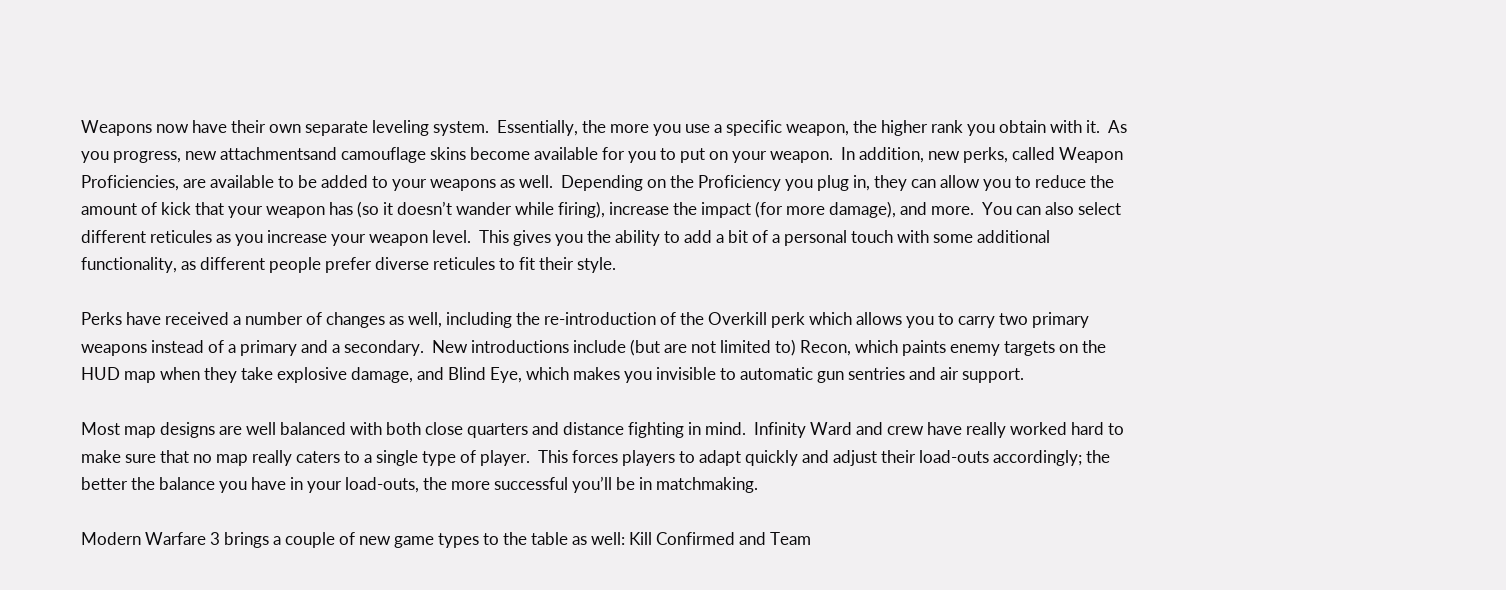Weapons now have their own separate leveling system.  Essentially, the more you use a specific weapon, the higher rank you obtain with it.  As you progress, new attachmentsand camouflage skins become available for you to put on your weapon.  In addition, new perks, called Weapon Proficiencies, are available to be added to your weapons as well.  Depending on the Proficiency you plug in, they can allow you to reduce the amount of kick that your weapon has (so it doesn’t wander while firing), increase the impact (for more damage), and more.  You can also select different reticules as you increase your weapon level.  This gives you the ability to add a bit of a personal touch with some additional functionality, as different people prefer diverse reticules to fit their style.

Perks have received a number of changes as well, including the re-introduction of the Overkill perk which allows you to carry two primary weapons instead of a primary and a secondary.  New introductions include (but are not limited to) Recon, which paints enemy targets on the HUD map when they take explosive damage, and Blind Eye, which makes you invisible to automatic gun sentries and air support.

Most map designs are well balanced with both close quarters and distance fighting in mind.  Infinity Ward and crew have really worked hard to make sure that no map really caters to a single type of player.  This forces players to adapt quickly and adjust their load-outs accordingly; the better the balance you have in your load-outs, the more successful you’ll be in matchmaking.

Modern Warfare 3 brings a couple of new game types to the table as well: Kill Confirmed and Team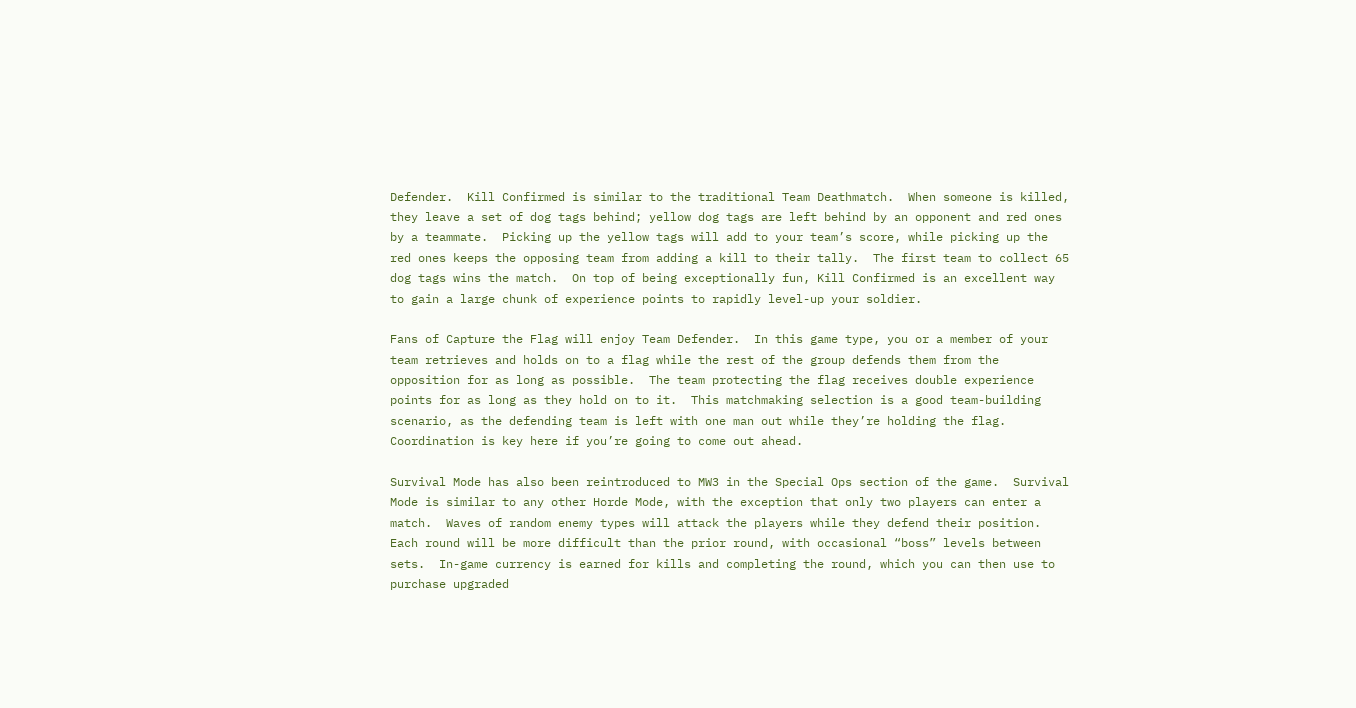Defender.  Kill Confirmed is similar to the traditional Team Deathmatch.  When someone is killed, they leave a set of dog tags behind; yellow dog tags are left behind by an opponent and red ones by a teammate.  Picking up the yellow tags will add to your team’s score, while picking up the red ones keeps the opposing team from adding a kill to their tally.  The first team to collect 65 dog tags wins the match.  On top of being exceptionally fun, Kill Confirmed is an excellent way to gain a large chunk of experience points to rapidly level-up your soldier.

Fans of Capture the Flag will enjoy Team Defender.  In this game type, you or a member of your team retrieves and holds on to a flag while the rest of the group defends them from the opposition for as long as possible.  The team protecting the flag receives double experience points for as long as they hold on to it.  This matchmaking selection is a good team-building scenario, as the defending team is left with one man out while they’re holding the flag.  Coordination is key here if you’re going to come out ahead.

Survival Mode has also been reintroduced to MW3 in the Special Ops section of the game.  Survival Mode is similar to any other Horde Mode, with the exception that only two players can enter a match.  Waves of random enemy types will attack the players while they defend their position.  Each round will be more difficult than the prior round, with occasional “boss” levels between sets.  In-game currency is earned for kills and completing the round, which you can then use to purchase upgraded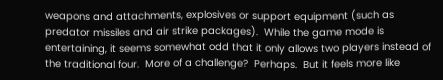weapons and attachments, explosives or support equipment (such as predator missiles and air strike packages).  While the game mode is entertaining, it seems somewhat odd that it only allows two players instead of the traditional four.  More of a challenge?  Perhaps.  But it feels more like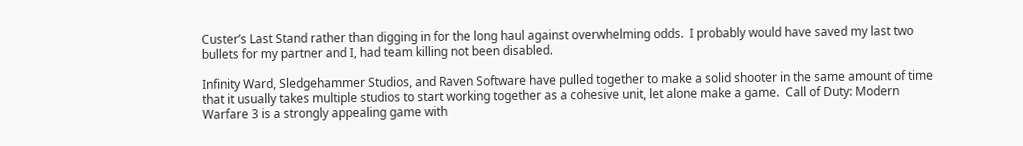Custer’s Last Stand rather than digging in for the long haul against overwhelming odds.  I probably would have saved my last two bullets for my partner and I, had team killing not been disabled.

Infinity Ward, Sledgehammer Studios, and Raven Software have pulled together to make a solid shooter in the same amount of time that it usually takes multiple studios to start working together as a cohesive unit, let alone make a game.  Call of Duty: Modern Warfare 3 is a strongly appealing game with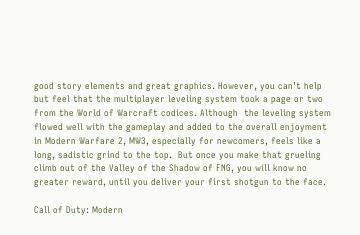good story elements and great graphics. However, you can’t help but feel that the multiplayer leveling system took a page or two from the World of Warcraft codices. Although  the leveling system flowed well with the gameplay and added to the overall enjoyment in Modern Warfare 2, MW3, especially for newcomers, feels like a long, sadistic grind to the top.  But once you make that grueling climb out of the Valley of the Shadow of FNG, you will know no greater reward, until you deliver your first shotgun to the face.

Call of Duty: Modern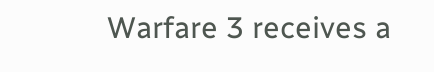Warfare 3 receives a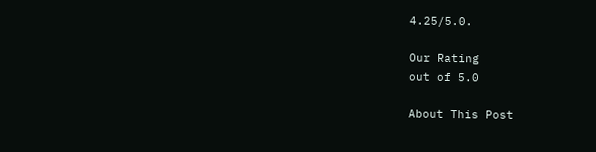4.25/5.0.

Our Rating
out of 5.0

About This Post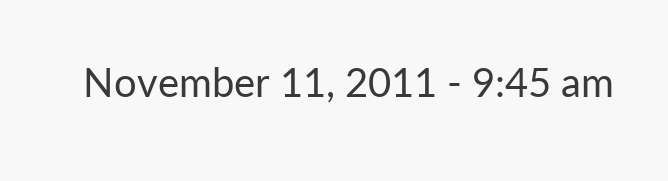November 11, 2011 - 9:45 am